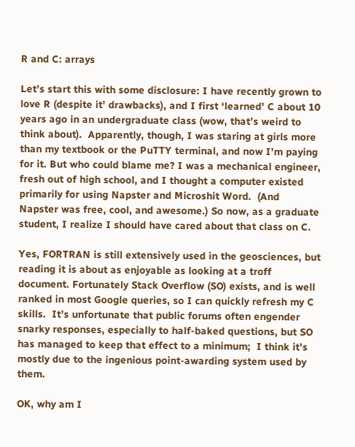R and C: arrays

Let’s start this with some disclosure: I have recently grown to love R (despite it’ drawbacks), and I first ‘learned’ C about 10 years ago in an undergraduate class (wow, that’s weird to think about).  Apparently, though, I was staring at girls more than my textbook or the PuTTY terminal, and now I’m paying for it. But who could blame me? I was a mechanical engineer, fresh out of high school, and I thought a computer existed primarily for using Napster and Microshit Word.  (And  Napster was free, cool, and awesome.) So now, as a graduate student, I realize I should have cared about that class on C.

Yes, FORTRAN is still extensively used in the geosciences, but reading it is about as enjoyable as looking at a troff document. Fortunately Stack Overflow (SO) exists, and is well ranked in most Google queries, so I can quickly refresh my C skills.  It’s unfortunate that public forums often engender snarky responses, especially to half-baked questions, but SO has managed to keep that effect to a minimum;  I think it’s mostly due to the ingenious point-awarding system used by them.

OK, why am I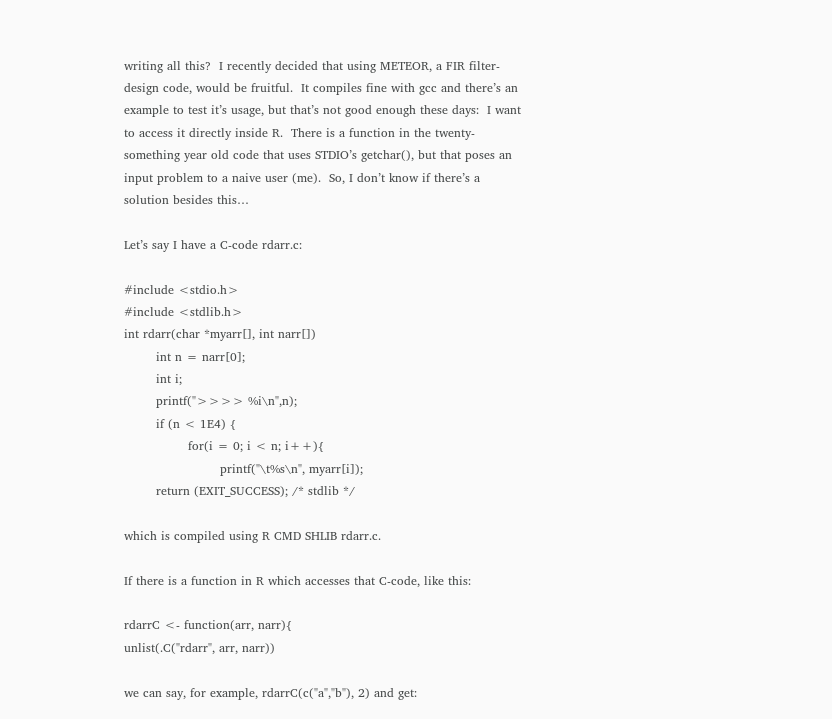writing all this?  I recently decided that using METEOR, a FIR filter-design code, would be fruitful.  It compiles fine with gcc and there’s an example to test it’s usage, but that’s not good enough these days:  I want to access it directly inside R.  There is a function in the twenty-something year old code that uses STDIO’s getchar(), but that poses an input problem to a naive user (me).  So, I don’t know if there’s a solution besides this…

Let’s say I have a C-code rdarr.c:

#include <stdio.h>
#include <stdlib.h>
int rdarr(char *myarr[], int narr[])
        int n = narr[0];
        int i;
        printf(">>>> %i\n",n);
        if (n < 1E4) {
                for(i = 0; i < n; i++){
                        printf("\t%s\n", myarr[i]);
        return (EXIT_SUCCESS); /* stdlib */

which is compiled using R CMD SHLIB rdarr.c.

If there is a function in R which accesses that C-code, like this:

rdarrC <- function(arr, narr){
unlist(.C("rdarr", arr, narr))

we can say, for example, rdarrC(c("a","b"), 2) and get: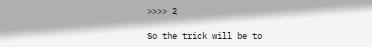>>>> 2

So the trick will be to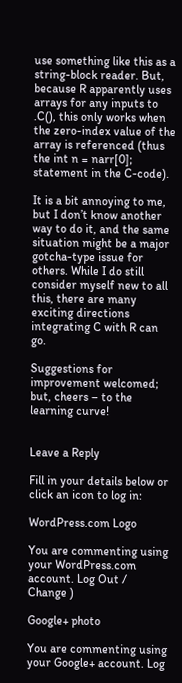use something like this as a string-block reader. But, because R apparently uses arrays for any inputs to .C(), this only works when the zero-index value of the array is referenced (thus the int n = narr[0]; statement in the C-code).

It is a bit annoying to me, but I don’t know another way to do it, and the same situation might be a major gotcha-type issue for others. While I do still consider myself new to all this, there are many exciting directions integrating C with R can go.

Suggestions for improvement welcomed; but, cheers – to the learning curve!


Leave a Reply

Fill in your details below or click an icon to log in:

WordPress.com Logo

You are commenting using your WordPress.com account. Log Out /  Change )

Google+ photo

You are commenting using your Google+ account. Log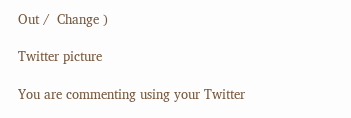Out /  Change )

Twitter picture

You are commenting using your Twitter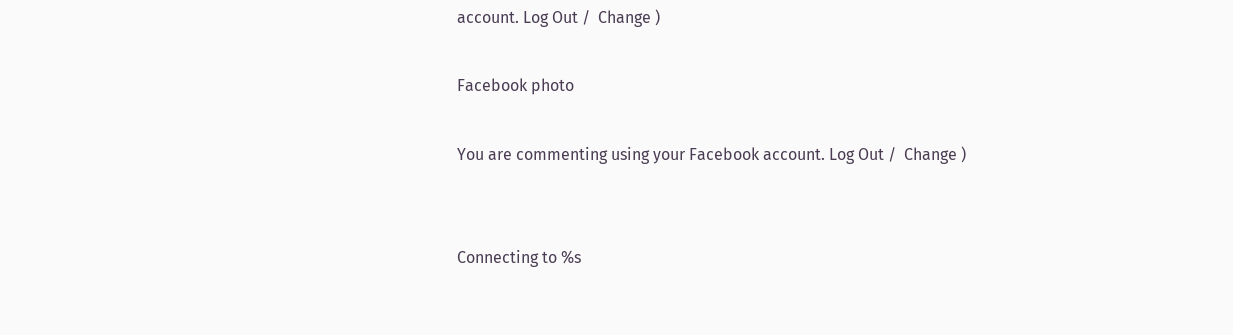account. Log Out /  Change )

Facebook photo

You are commenting using your Facebook account. Log Out /  Change )


Connecting to %s